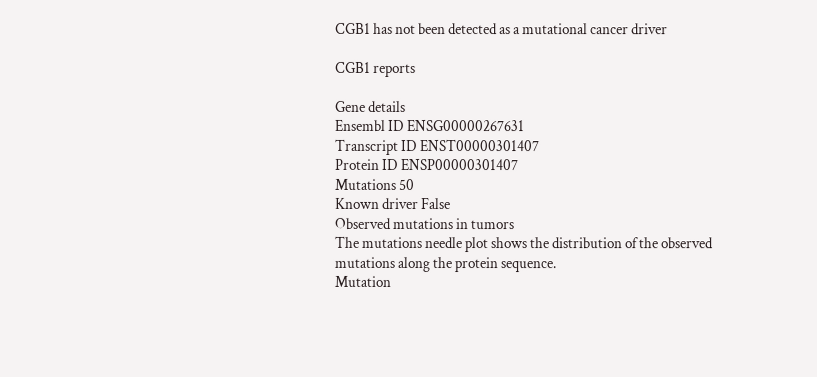CGB1 has not been detected as a mutational cancer driver

CGB1 reports

Gene details
Ensembl ID ENSG00000267631
Transcript ID ENST00000301407
Protein ID ENSP00000301407
Mutations 50
Known driver False
Observed mutations in tumors
The mutations needle plot shows the distribution of the observed mutations along the protein sequence.
Mutation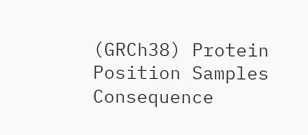(GRCh38) Protein Position Samples Consequence